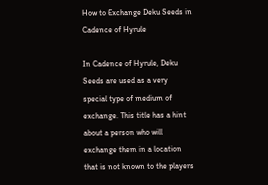How to Exchange Deku Seeds in Cadence of Hyrule

In Cadence of Hyrule, Deku Seeds are used as a very special type of medium of exchange. This title has a hint about a person who will exchange them in a location that is not known to the players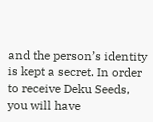and the person’s identity is kept a secret. In order to receive Deku Seeds, you will have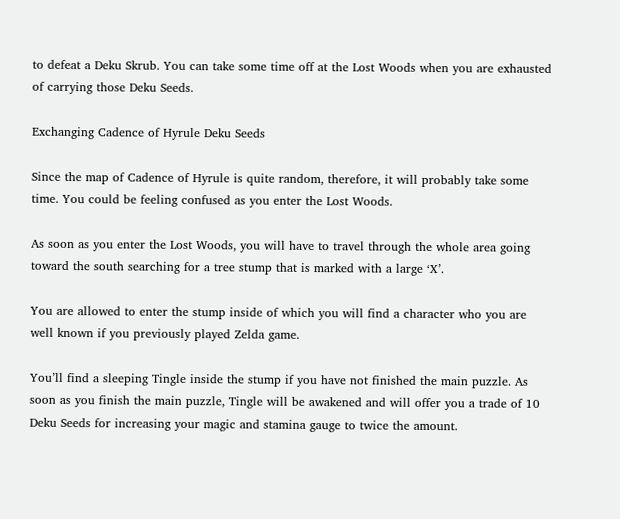to defeat a Deku Skrub. You can take some time off at the Lost Woods when you are exhausted of carrying those Deku Seeds.

Exchanging Cadence of Hyrule Deku Seeds

Since the map of Cadence of Hyrule is quite random, therefore, it will probably take some time. You could be feeling confused as you enter the Lost Woods.

As soon as you enter the Lost Woods, you will have to travel through the whole area going toward the south searching for a tree stump that is marked with a large ‘X’.

You are allowed to enter the stump inside of which you will find a character who you are well known if you previously played Zelda game.

You’ll find a sleeping Tingle inside the stump if you have not finished the main puzzle. As soon as you finish the main puzzle, Tingle will be awakened and will offer you a trade of 10 Deku Seeds for increasing your magic and stamina gauge to twice the amount.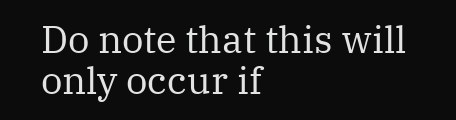Do note that this will only occur if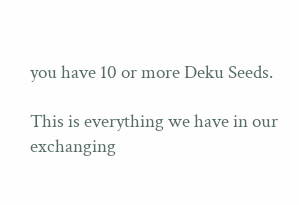you have 10 or more Deku Seeds.

This is everything we have in our exchanging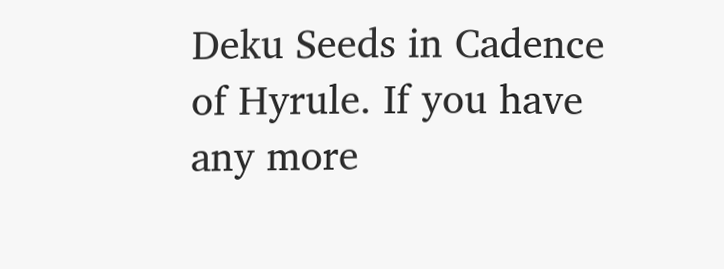Deku Seeds in Cadence of Hyrule. If you have any more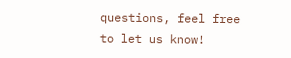questions, feel free to let us know!